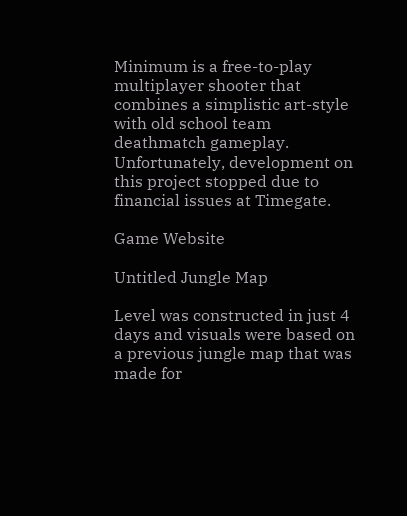Minimum is a free-to-play multiplayer shooter that combines a simplistic art-style with old school team deathmatch gameplay. Unfortunately, development on this project stopped due to financial issues at Timegate.

Game Website

Untitled Jungle Map

Level was constructed in just 4 days and visuals were based on a previous jungle map that was made for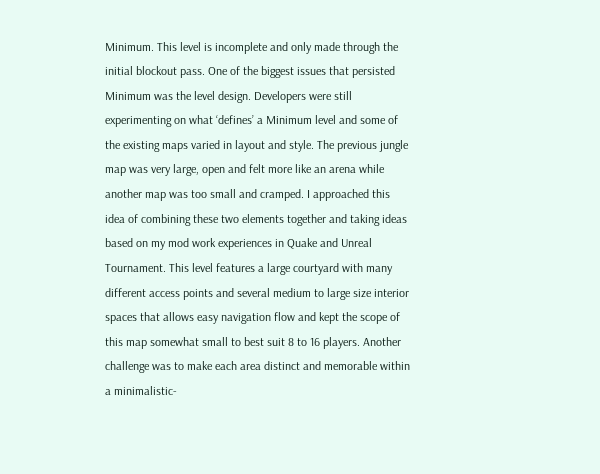Minimum. This level is incomplete and only made through the initial blockout pass. One of the biggest issues that persisted Minimum was the level design. Developers were still experimenting on what ‘defines’ a Minimum level and some of the existing maps varied in layout and style. The previous jungle map was very large, open and felt more like an arena while another map was too small and cramped. I approached this idea of combining these two elements together and taking ideas based on my mod work experiences in Quake and Unreal Tournament. This level features a large courtyard with many different access points and several medium to large size interior spaces that allows easy navigation flow and kept the scope of this map somewhat small to best suit 8 to 16 players. Another challenge was to make each area distinct and memorable within a minimalistic-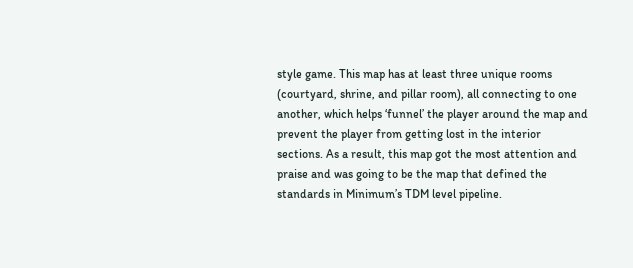style game. This map has at least three unique rooms (courtyard, shrine, and pillar room), all connecting to one another, which helps ‘funnel’ the player around the map and prevent the player from getting lost in the interior sections. As a result, this map got the most attention and praise and was going to be the map that defined the standards in Minimum’s TDM level pipeline.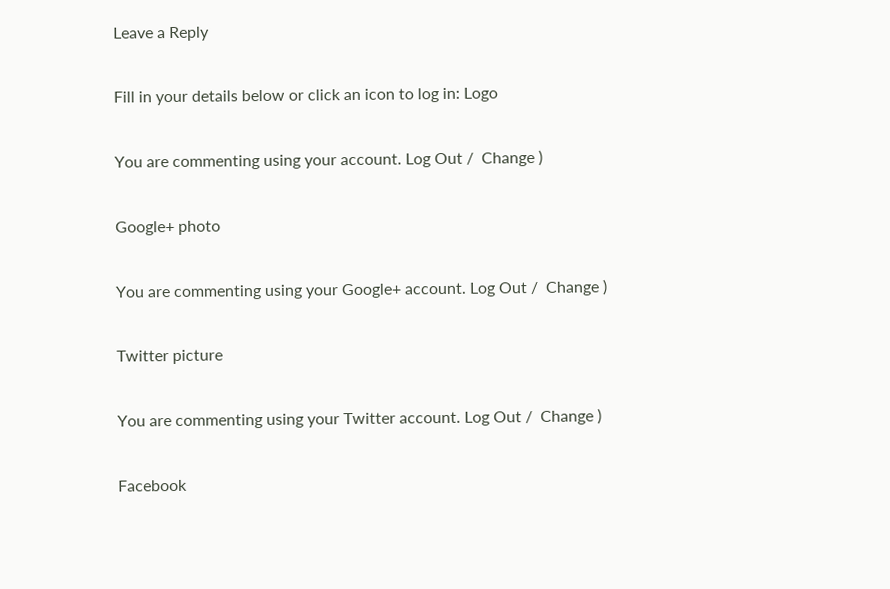Leave a Reply

Fill in your details below or click an icon to log in: Logo

You are commenting using your account. Log Out /  Change )

Google+ photo

You are commenting using your Google+ account. Log Out /  Change )

Twitter picture

You are commenting using your Twitter account. Log Out /  Change )

Facebook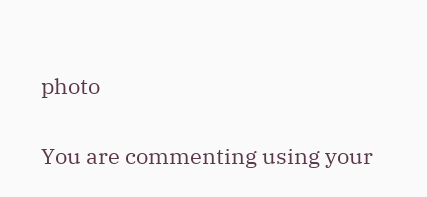photo

You are commenting using your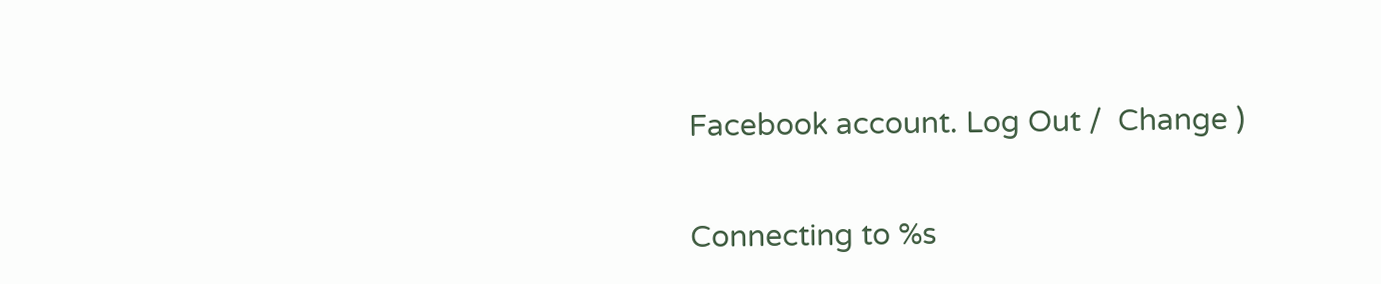Facebook account. Log Out /  Change )


Connecting to %s